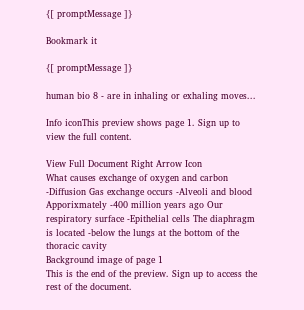{[ promptMessage ]}

Bookmark it

{[ promptMessage ]}

human bio 8 - are in inhaling or exhaling moves...

Info iconThis preview shows page 1. Sign up to view the full content.

View Full Document Right Arrow Icon
What causes exchange of oxygen and carbon -Diffusion Gas exchange occurs -Alveoli and blood Apporixmately -400 million years ago Our respiratory surface -Epithelial cells The diaphragm is located -below the lungs at the bottom of the thoracic cavity
Background image of page 1
This is the end of the preview. Sign up to access the rest of the document.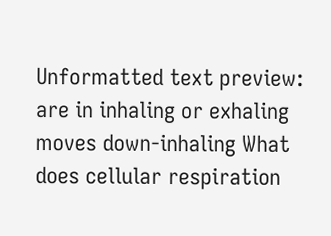Unformatted text preview: are in inhaling or exhaling moves down-inhaling What does cellular respiration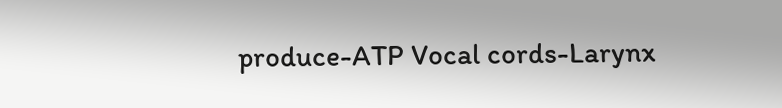produce-ATP Vocal cords-Larynx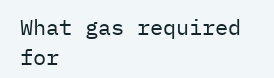What gas required for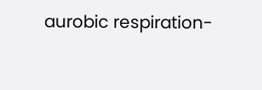aurobic respiration-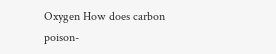Oxygen How does carbon poison-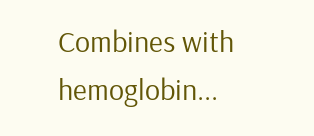Combines with hemoglobin...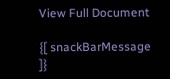View Full Document

{[ snackBarMessage ]}